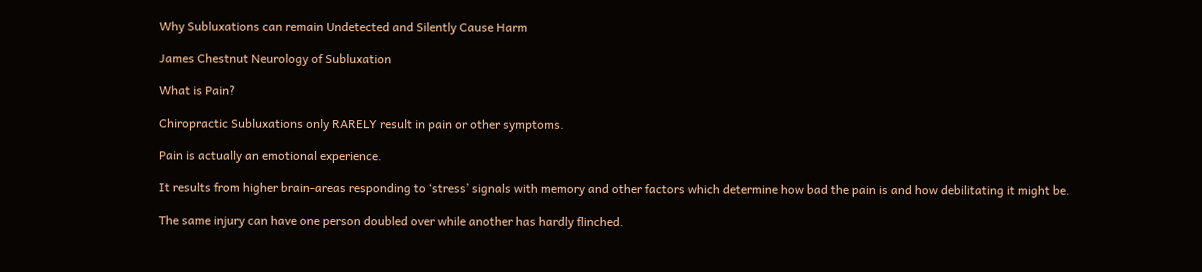Why Subluxations can remain Undetected and Silently Cause Harm

James Chestnut Neurology of Subluxation

What is Pain?

Chiropractic Subluxations only RARELY result in pain or other symptoms.

Pain is actually an emotional experience.

It results from higher brain-areas responding to ‘stress’ signals with memory and other factors which determine how bad the pain is and how debilitating it might be.

The same injury can have one person doubled over while another has hardly flinched.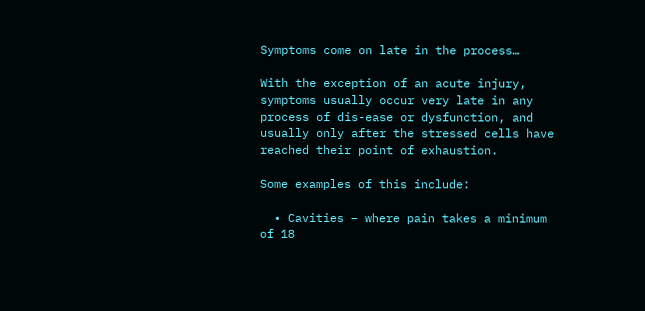Symptoms come on late in the process…

With the exception of an acute injury, symptoms usually occur very late in any process of dis-ease or dysfunction, and usually only after the stressed cells have reached their point of exhaustion.

Some examples of this include:

  • Cavities – where pain takes a minimum of 18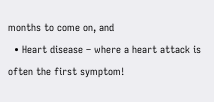months to come on, and
  • Heart disease – where a heart attack is often the first symptom!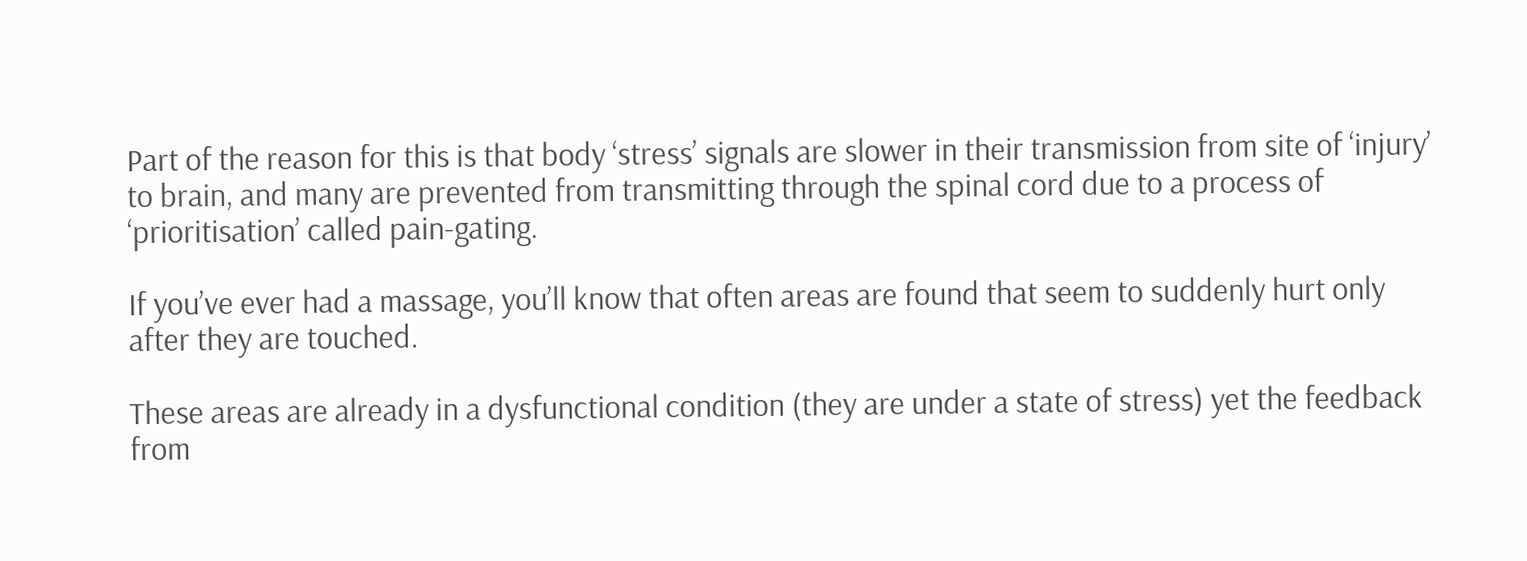Part of the reason for this is that body ‘stress’ signals are slower in their transmission from site of ‘injury’ to brain, and many are prevented from transmitting through the spinal cord due to a process of ‘prioritisation’ called pain-gating.

If you’ve ever had a massage, you’ll know that often areas are found that seem to suddenly hurt only after they are touched.

These areas are already in a dysfunctional condition (they are under a state of stress) yet the feedback from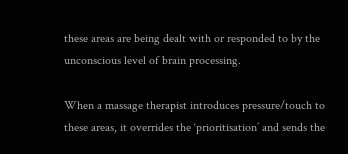these areas are being dealt with or responded to by the unconscious level of brain processing.

When a massage therapist introduces pressure/touch to these areas, it overrides the ‘prioritisation’ and sends the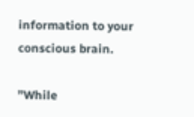information to your conscious brain.

”While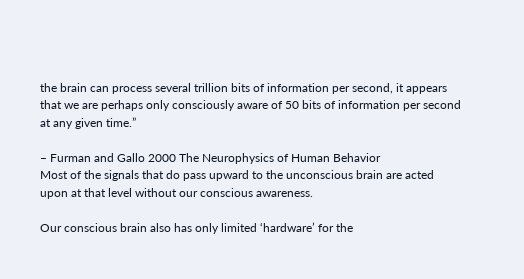the brain can process several trillion bits of information per second, it appears that we are perhaps only consciously aware of 50 bits of information per second at any given time.”

– Furman and Gallo 2000 The Neurophysics of Human Behavior
Most of the signals that do pass upward to the unconscious brain are acted upon at that level without our conscious awareness.

Our conscious brain also has only limited ‘hardware’ for the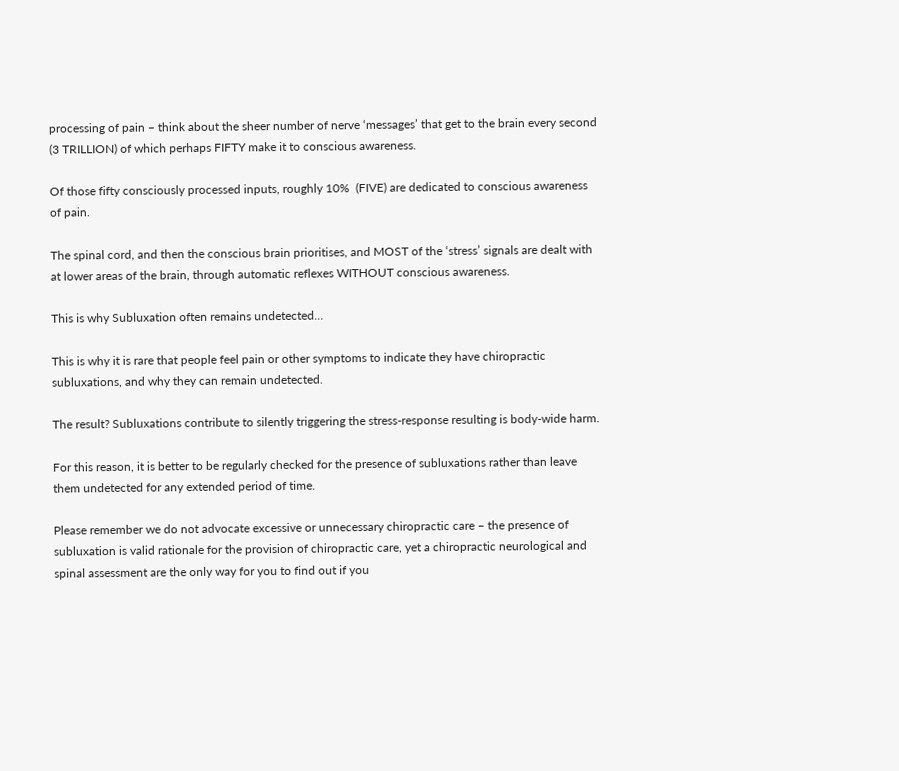processing of pain – think about the sheer number of nerve ‘messages’ that get to the brain every second (3 TRILLION) of which perhaps FIFTY make it to conscious awareness.

Of those fifty consciously processed inputs, roughly 10%  (FIVE) are dedicated to conscious awareness of pain.

The spinal cord, and then the conscious brain prioritises, and MOST of the ‘stress’ signals are dealt with at lower areas of the brain, through automatic reflexes WITHOUT conscious awareness.

This is why Subluxation often remains undetected…

This is why it is rare that people feel pain or other symptoms to indicate they have chiropractic subluxations, and why they can remain undetected.

The result? Subluxations contribute to silently triggering the stress-response resulting is body-wide harm.

For this reason, it is better to be regularly checked for the presence of subluxations rather than leave them undetected for any extended period of time.

Please remember we do not advocate excessive or unnecessary chiropractic care – the presence of subluxation is valid rationale for the provision of chiropractic care, yet a chiropractic neurological and spinal assessment are the only way for you to find out if you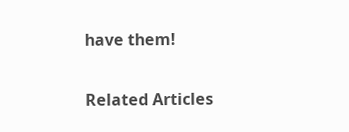have them!

Related Articles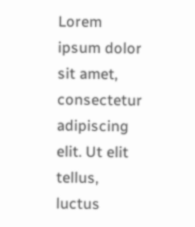Lorem ipsum dolor sit amet, consectetur adipiscing elit. Ut elit tellus, luctus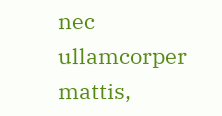nec ullamcorper mattis,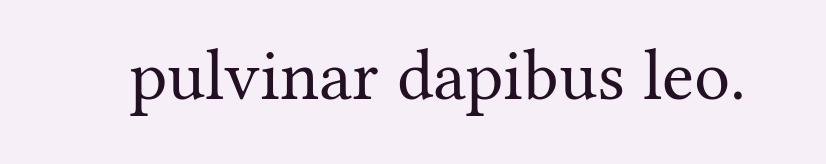pulvinar dapibus leo.